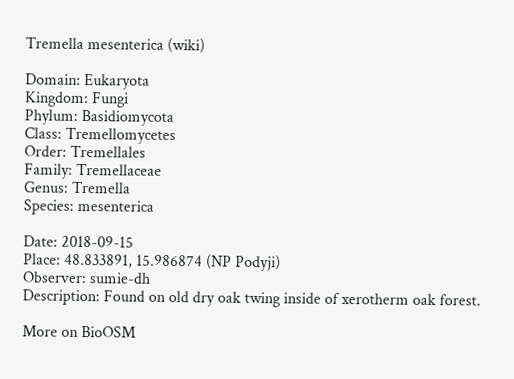Tremella mesenterica (wiki)

Domain: Eukaryota
Kingdom: Fungi
Phylum: Basidiomycota
Class: Tremellomycetes
Order: Tremellales
Family: Tremellaceae
Genus: Tremella
Species: mesenterica

Date: 2018-09-15
Place: 48.833891, 15.986874 (NP Podyji)
Observer: sumie-dh
Description: Found on old dry oak twing inside of xerotherm oak forest.

More on BioOSM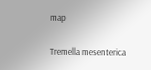map

Tremella mesenterica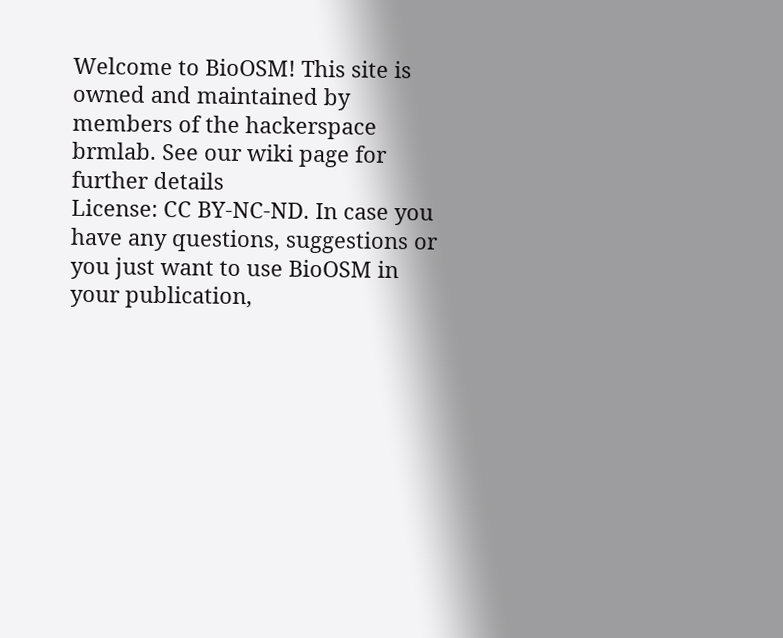Welcome to BioOSM! This site is owned and maintained by members of the hackerspace brmlab. See our wiki page for further details
License: CC BY-NC-ND. In case you have any questions, suggestions or you just want to use BioOSM in your publication,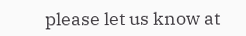please let us know at